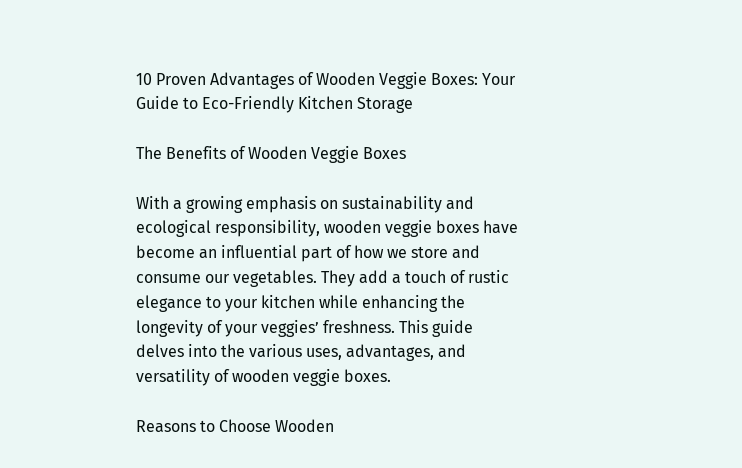10 Proven Advantages of Wooden Veggie Boxes: Your Guide to Eco-Friendly Kitchen Storage

The Benefits of Wooden Veggie Boxes

With a growing emphasis on sustainability and ecological responsibility, wooden veggie boxes have become an influential part of how we store and consume our vegetables. They add a touch of rustic elegance to your kitchen while enhancing the longevity of your veggies’ freshness. This guide delves into the various uses, advantages, and versatility of wooden veggie boxes.

Reasons to Choose Wooden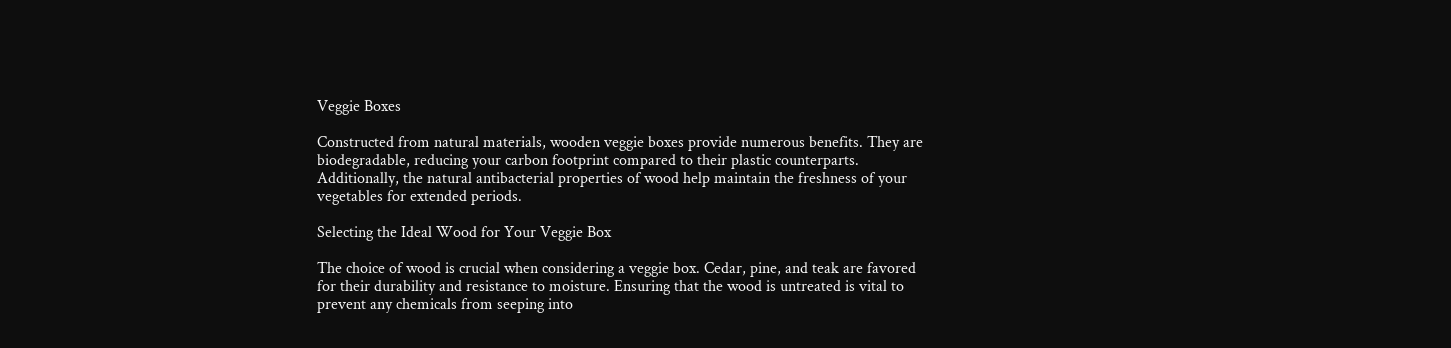Veggie Boxes

Constructed from natural materials, wooden veggie boxes provide numerous benefits. They are biodegradable, reducing your carbon footprint compared to their plastic counterparts. Additionally, the natural antibacterial properties of wood help maintain the freshness of your vegetables for extended periods.

Selecting the Ideal Wood for Your Veggie Box

The choice of wood is crucial when considering a veggie box. Cedar, pine, and teak are favored for their durability and resistance to moisture. Ensuring that the wood is untreated is vital to prevent any chemicals from seeping into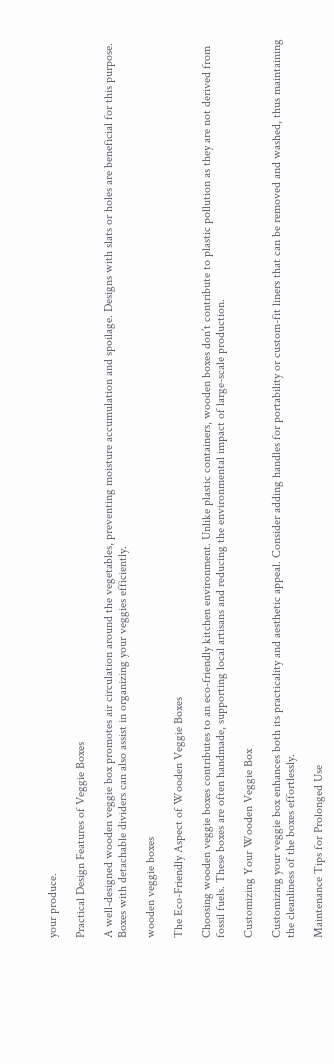your produce.

Practical Design Features of Veggie Boxes

A well-designed wooden veggie box promotes air circulation around the vegetables, preventing moisture accumulation and spoilage. Designs with slats or holes are beneficial for this purpose. Boxes with detachable dividers can also assist in organizing your veggies efficiently.

wooden veggie boxes

The Eco-Friendly Aspect of Wooden Veggie Boxes

Choosing wooden veggie boxes contributes to an eco-friendly kitchen environment. Unlike plastic containers, wooden boxes don’t contribute to plastic pollution as they are not derived from fossil fuels. These boxes are often handmade, supporting local artisans and reducing the environmental impact of large-scale production.

Customizing Your Wooden Veggie Box

Customizing your veggie box enhances both its practicality and aesthetic appeal. Consider adding handles for portability or custom-fit liners that can be removed and washed, thus maintaining the cleanliness of the boxes effortlessly.

Maintenance Tips for Prolonged Use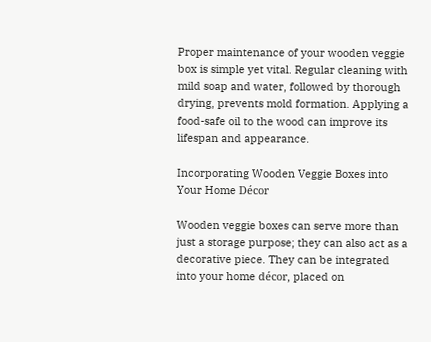Proper maintenance of your wooden veggie box is simple yet vital. Regular cleaning with mild soap and water, followed by thorough drying, prevents mold formation. Applying a food-safe oil to the wood can improve its lifespan and appearance.

Incorporating Wooden Veggie Boxes into Your Home Décor

Wooden veggie boxes can serve more than just a storage purpose; they can also act as a decorative piece. They can be integrated into your home décor, placed on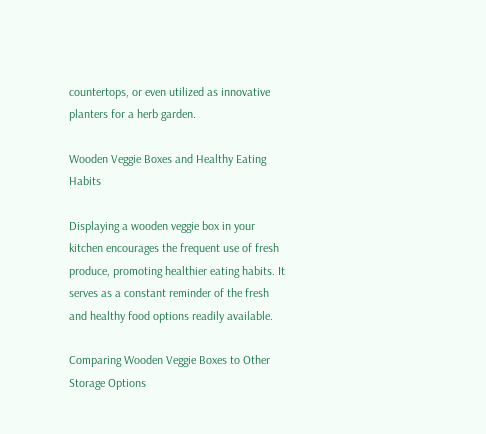countertops, or even utilized as innovative planters for a herb garden.

Wooden Veggie Boxes and Healthy Eating Habits

Displaying a wooden veggie box in your kitchen encourages the frequent use of fresh produce, promoting healthier eating habits. It serves as a constant reminder of the fresh and healthy food options readily available.

Comparing Wooden Veggie Boxes to Other Storage Options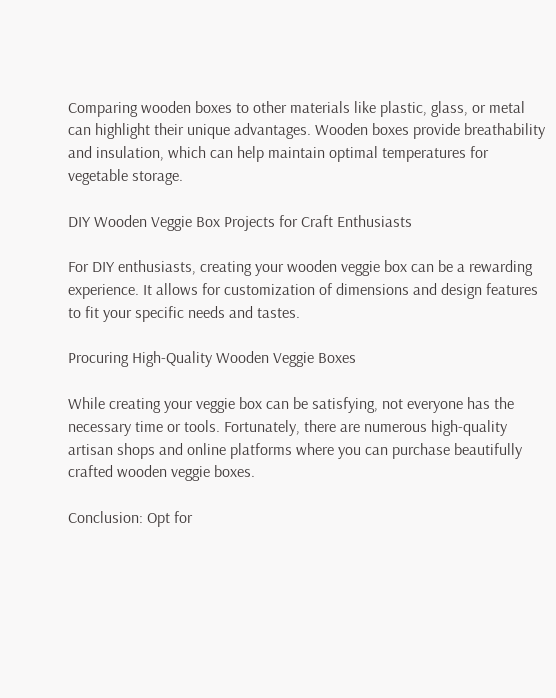Comparing wooden boxes to other materials like plastic, glass, or metal can highlight their unique advantages. Wooden boxes provide breathability and insulation, which can help maintain optimal temperatures for vegetable storage.

DIY Wooden Veggie Box Projects for Craft Enthusiasts

For DIY enthusiasts, creating your wooden veggie box can be a rewarding experience. It allows for customization of dimensions and design features to fit your specific needs and tastes.

Procuring High-Quality Wooden Veggie Boxes

While creating your veggie box can be satisfying, not everyone has the necessary time or tools. Fortunately, there are numerous high-quality artisan shops and online platforms where you can purchase beautifully crafted wooden veggie boxes.

Conclusion: Opt for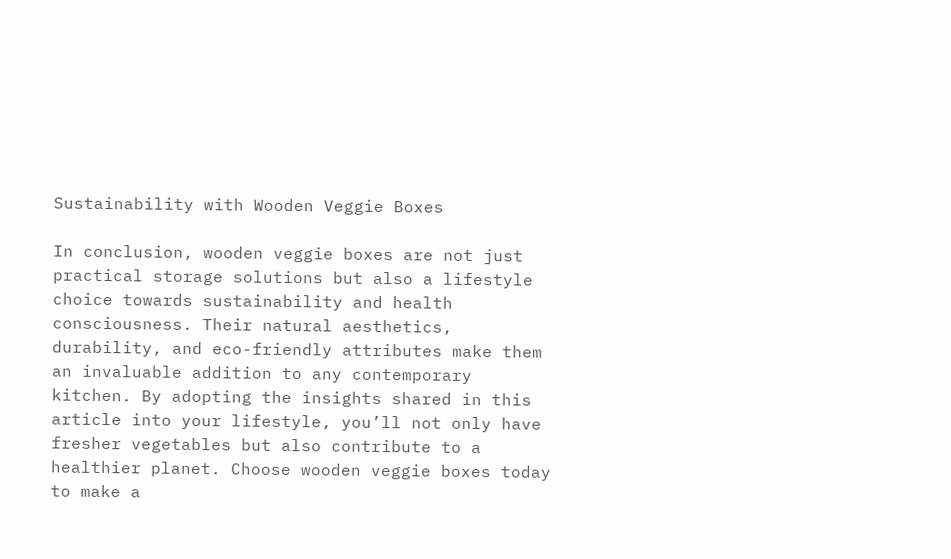Sustainability with Wooden Veggie Boxes

In conclusion, wooden veggie boxes are not just practical storage solutions but also a lifestyle choice towards sustainability and health consciousness. Their natural aesthetics, durability, and eco-friendly attributes make them an invaluable addition to any contemporary kitchen. By adopting the insights shared in this article into your lifestyle, you’ll not only have fresher vegetables but also contribute to a healthier planet. Choose wooden veggie boxes today to make a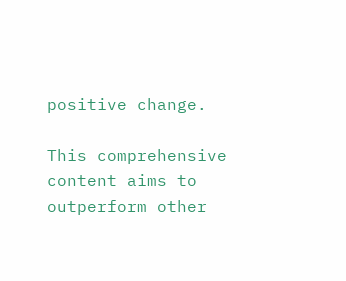positive change.

This comprehensive content aims to outperform other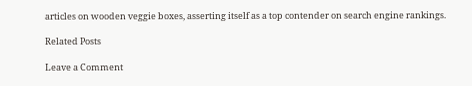articles on wooden veggie boxes, asserting itself as a top contender on search engine rankings.

Related Posts

Leave a Comment